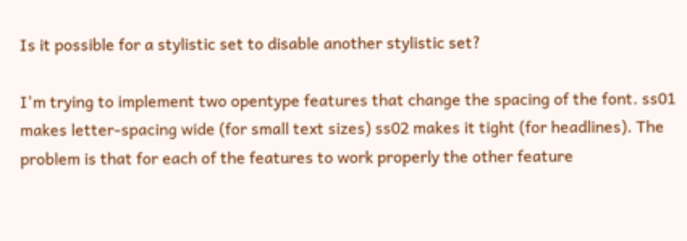Is it possible for a stylistic set to disable another stylistic set?

I'm trying to implement two opentype features that change the spacing of the font. ss01 makes letter-spacing wide (for small text sizes) ss02 makes it tight (for headlines). The problem is that for each of the features to work properly the other feature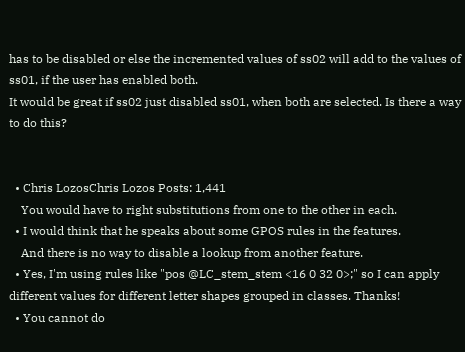has to be disabled or else the incremented values of ss02 will add to the values of ss01, if the user has enabled both.
It would be great if ss02 just disabled ss01, when both are selected. Is there a way to do this?


  • Chris LozosChris Lozos Posts: 1,441
    You would have to right substitutions from one to the other in each.
  • I would think that he speaks about some GPOS rules in the features.
    And there is no way to disable a lookup from another feature.
  • Yes, I'm using rules like "pos @LC_stem_stem <16 0 32 0>;" so I can apply different values for different letter shapes grouped in classes. Thanks!
  • You cannot do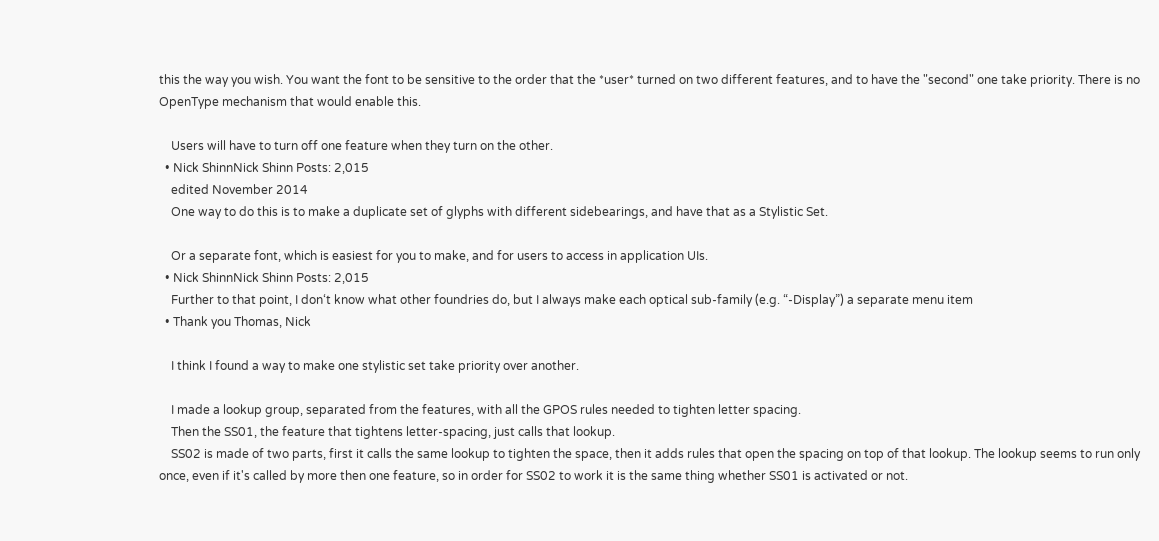this the way you wish. You want the font to be sensitive to the order that the *user* turned on two different features, and to have the "second" one take priority. There is no OpenType mechanism that would enable this.

    Users will have to turn off one feature when they turn on the other.
  • Nick ShinnNick Shinn Posts: 2,015
    edited November 2014
    One way to do this is to make a duplicate set of glyphs with different sidebearings, and have that as a Stylistic Set.

    Or a separate font, which is easiest for you to make, and for users to access in application UIs.
  • Nick ShinnNick Shinn Posts: 2,015
    Further to that point, I don‘t know what other foundries do, but I always make each optical sub-family (e.g. “-Display”) a separate menu item
  • Thank you Thomas, Nick

    I think I found a way to make one stylistic set take priority over another.

    I made a lookup group, separated from the features, with all the GPOS rules needed to tighten letter spacing.
    Then the SS01, the feature that tightens letter-spacing, just calls that lookup.
    SS02 is made of two parts, first it calls the same lookup to tighten the space, then it adds rules that open the spacing on top of that lookup. The lookup seems to run only once, even if it's called by more then one feature, so in order for SS02 to work it is the same thing whether SS01 is activated or not.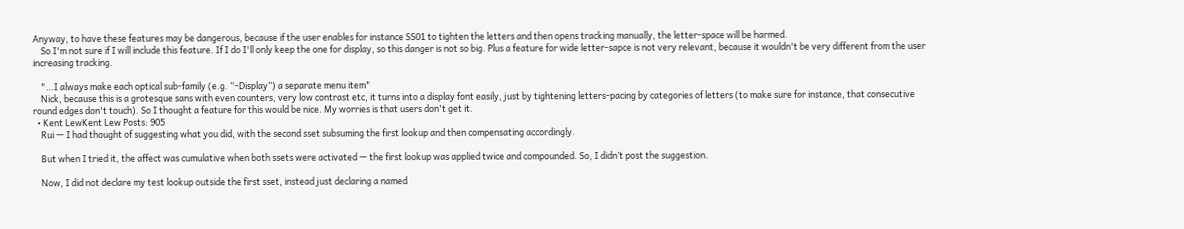Anyway, to have these features may be dangerous, because if the user enables for instance SS01 to tighten the letters and then opens tracking manually, the letter-space will be harmed.
    So I'm not sure if I will include this feature. If I do I'll only keep the one for display, so this danger is not so big. Plus a feature for wide letter-sapce is not very relevant, because it wouldn't be very different from the user increasing tracking.

    "…I always make each optical sub-family (e.g. “-Display”) a separate menu item"
    Nick, because this is a grotesque sans with even counters, very low contrast etc, it turns into a display font easily, just by tightening letters-pacing by categories of letters (to make sure for instance, that consecutive round edges don't touch). So I thought a feature for this would be nice. My worries is that users don't get it.
  • Kent LewKent Lew Posts: 905
    Rui — I had thought of suggesting what you did, with the second sset subsuming the first lookup and then compensating accordingly.

    But when I tried it, the affect was cumulative when both ssets were activated — the first lookup was applied twice and compounded. So, I didn’t post the suggestion.

    Now, I did not declare my test lookup outside the first sset, instead just declaring a named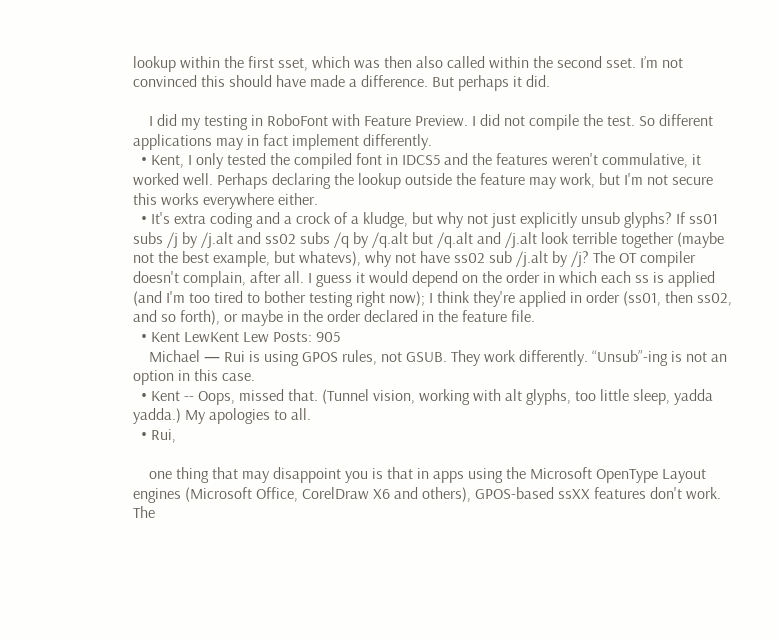lookup within the first sset, which was then also called within the second sset. I’m not convinced this should have made a difference. But perhaps it did.

    I did my testing in RoboFont with Feature Preview. I did not compile the test. So different applications may in fact implement differently.
  • Kent, I only tested the compiled font in IDCS5 and the features weren't commulative, it worked well. Perhaps declaring the lookup outside the feature may work, but I'm not secure this works everywhere either.
  • It's extra coding and a crock of a kludge, but why not just explicitly unsub glyphs? If ss01 subs /j by /j.alt and ss02 subs /q by /q.alt but /q.alt and /j.alt look terrible together (maybe not the best example, but whatevs), why not have ss02 sub /j.alt by /j? The OT compiler doesn't complain, after all. I guess it would depend on the order in which each ss is applied (and I'm too tired to bother testing right now); I think they're applied in order (ss01, then ss02, and so forth), or maybe in the order declared in the feature file.
  • Kent LewKent Lew Posts: 905
    Michael — Rui is using GPOS rules, not GSUB. They work differently. “Unsub”-ing is not an option in this case.
  • Kent -- Oops, missed that. (Tunnel vision, working with alt glyphs, too little sleep, yadda yadda.) My apologies to all.
  • Rui,

    one thing that may disappoint you is that in apps using the Microsoft OpenType Layout engines (Microsoft Office, CorelDraw X6 and others), GPOS-based ssXX features don't work. The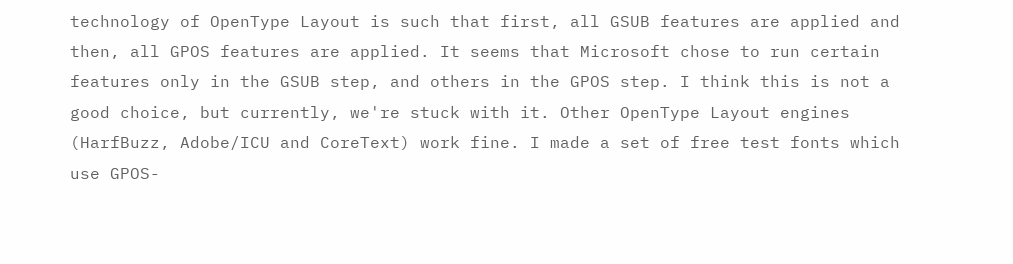technology of OpenType Layout is such that first, all GSUB features are applied and then, all GPOS features are applied. It seems that Microsoft chose to run certain features only in the GSUB step, and others in the GPOS step. I think this is not a good choice, but currently, we're stuck with it. Other OpenType Layout engines (HarfBuzz, Adobe/ICU and CoreText) work fine. I made a set of free test fonts which use GPOS-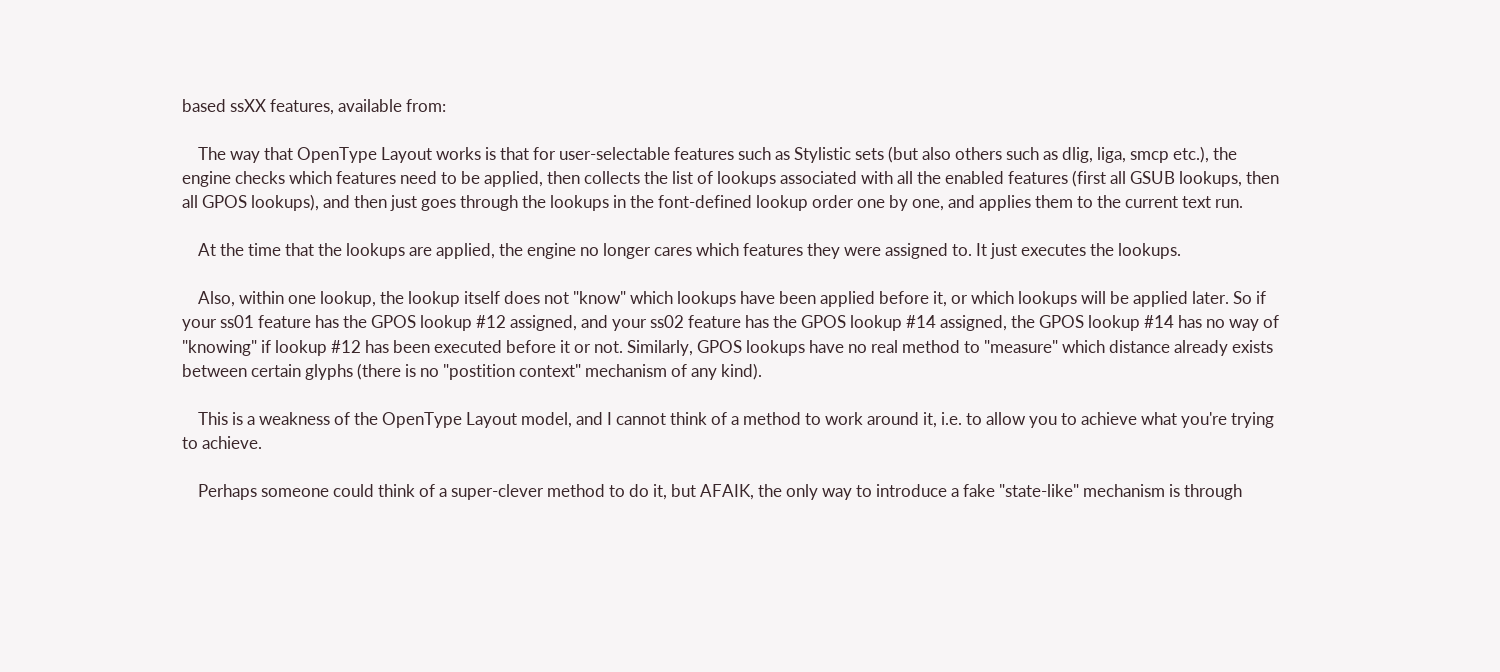based ssXX features, available from:

    The way that OpenType Layout works is that for user-selectable features such as Stylistic sets (but also others such as dlig, liga, smcp etc.), the engine checks which features need to be applied, then collects the list of lookups associated with all the enabled features (first all GSUB lookups, then all GPOS lookups), and then just goes through the lookups in the font-defined lookup order one by one, and applies them to the current text run.

    At the time that the lookups are applied, the engine no longer cares which features they were assigned to. It just executes the lookups.

    Also, within one lookup, the lookup itself does not "know" which lookups have been applied before it, or which lookups will be applied later. So if your ss01 feature has the GPOS lookup #12 assigned, and your ss02 feature has the GPOS lookup #14 assigned, the GPOS lookup #14 has no way of "knowing" if lookup #12 has been executed before it or not. Similarly, GPOS lookups have no real method to "measure" which distance already exists between certain glyphs (there is no "postition context" mechanism of any kind).

    This is a weakness of the OpenType Layout model, and I cannot think of a method to work around it, i.e. to allow you to achieve what you're trying to achieve.

    Perhaps someone could think of a super-clever method to do it, but AFAIK, the only way to introduce a fake "state-like" mechanism is through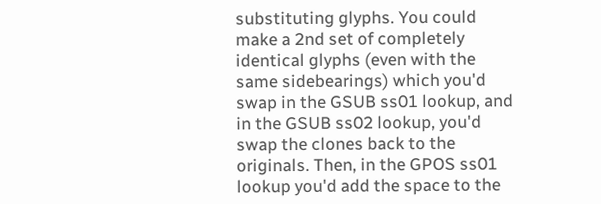substituting glyphs. You could make a 2nd set of completely identical glyphs (even with the same sidebearings) which you'd swap in the GSUB ss01 lookup, and in the GSUB ss02 lookup, you'd swap the clones back to the originals. Then, in the GPOS ss01 lookup you'd add the space to the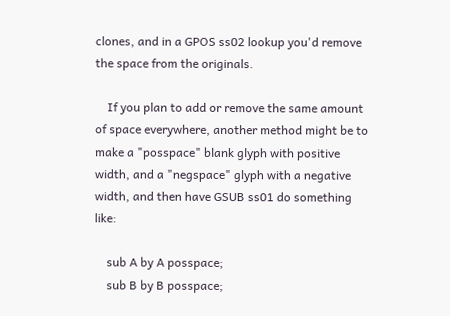clones, and in a GPOS ss02 lookup you'd remove the space from the originals.

    If you plan to add or remove the same amount of space everywhere, another method might be to make a "posspace" blank glyph with positive width, and a "negspace" glyph with a negative width, and then have GSUB ss01 do something like:

    sub A by A posspace;
    sub B by B posspace;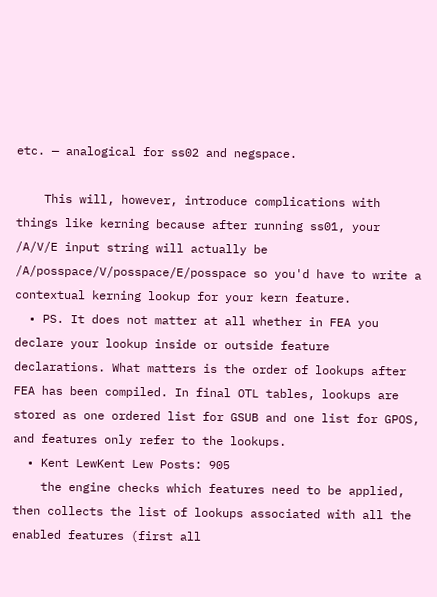etc. — analogical for ss02 and negspace.

    This will, however, introduce complications with things like kerning because after running ss01, your /A/V/E input string will actually be /A/posspace/V/posspace/E/posspace so you'd have to write a contextual kerning lookup for your kern feature.
  • PS. It does not matter at all whether in FEA you declare your lookup inside or outside feature declarations. What matters is the order of lookups after FEA has been compiled. In final OTL tables, lookups are stored as one ordered list for GSUB and one list for GPOS, and features only refer to the lookups.
  • Kent LewKent Lew Posts: 905
    the engine checks which features need to be applied, then collects the list of lookups associated with all the enabled features (first all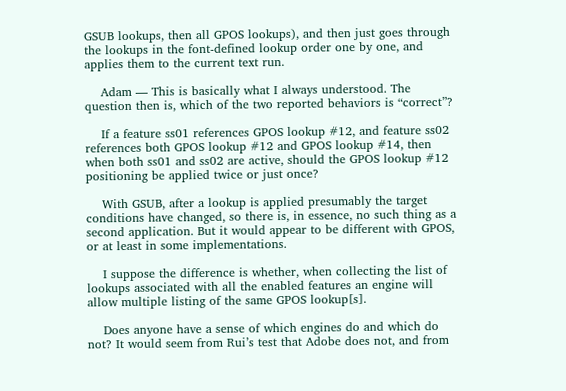GSUB lookups, then all GPOS lookups), and then just goes through the lookups in the font-defined lookup order one by one, and applies them to the current text run.

    Adam — This is basically what I always understood. The question then is, which of the two reported behaviors is “correct”?

    If a feature ss01 references GPOS lookup #12, and feature ss02 references both GPOS lookup #12 and GPOS lookup #14, then when both ss01 and ss02 are active, should the GPOS lookup #12 positioning be applied twice or just once?

    With GSUB, after a lookup is applied presumably the target conditions have changed, so there is, in essence, no such thing as a second application. But it would appear to be different with GPOS, or at least in some implementations.

    I suppose the difference is whether, when collecting the list of lookups associated with all the enabled features an engine will allow multiple listing of the same GPOS lookup[s].

    Does anyone have a sense of which engines do and which do not? It would seem from Rui’s test that Adobe does not, and from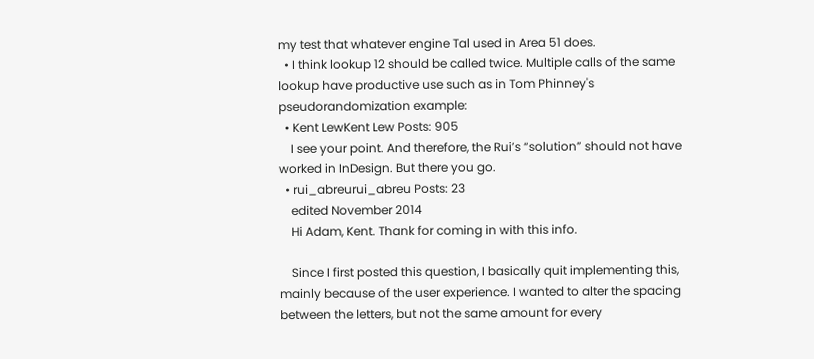my test that whatever engine Tal used in Area 51 does.
  • I think lookup 12 should be called twice. Multiple calls of the same lookup have productive use such as in Tom Phinney's pseudorandomization example:
  • Kent LewKent Lew Posts: 905
    I see your point. And therefore, the Rui’s “solution” should not have worked in InDesign. But there you go.
  • rui_abreurui_abreu Posts: 23
    edited November 2014
    Hi Adam, Kent. Thank for coming in with this info.

    Since I first posted this question, I basically quit implementing this, mainly because of the user experience. I wanted to alter the spacing between the letters, but not the same amount for every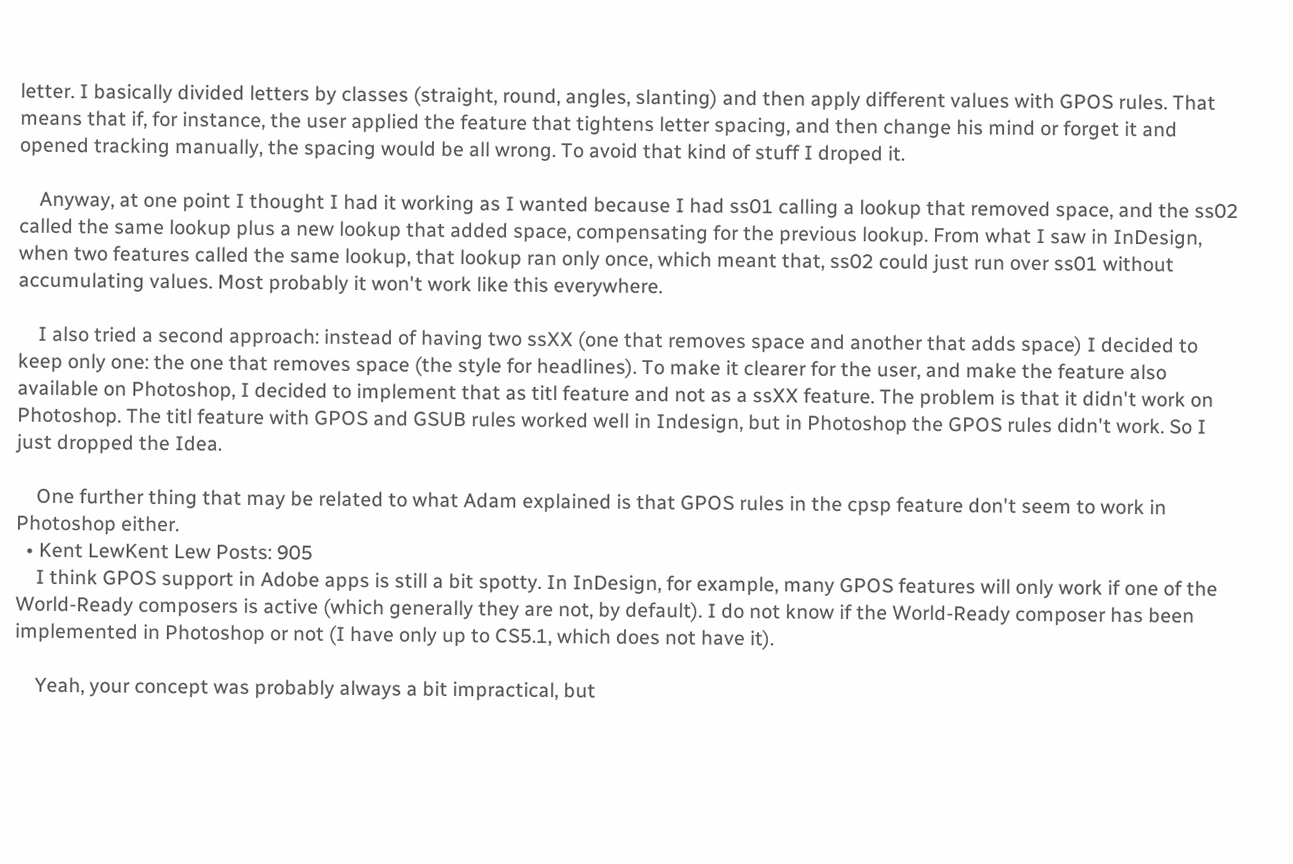letter. I basically divided letters by classes (straight, round, angles, slanting) and then apply different values with GPOS rules. That means that if, for instance, the user applied the feature that tightens letter spacing, and then change his mind or forget it and opened tracking manually, the spacing would be all wrong. To avoid that kind of stuff I droped it.

    Anyway, at one point I thought I had it working as I wanted because I had ss01 calling a lookup that removed space, and the ss02 called the same lookup plus a new lookup that added space, compensating for the previous lookup. From what I saw in InDesign, when two features called the same lookup, that lookup ran only once, which meant that, ss02 could just run over ss01 without accumulating values. Most probably it won't work like this everywhere.

    I also tried a second approach: instead of having two ssXX (one that removes space and another that adds space) I decided to keep only one: the one that removes space (the style for headlines). To make it clearer for the user, and make the feature also available on Photoshop, I decided to implement that as titl feature and not as a ssXX feature. The problem is that it didn't work on Photoshop. The titl feature with GPOS and GSUB rules worked well in Indesign, but in Photoshop the GPOS rules didn't work. So I just dropped the Idea.

    One further thing that may be related to what Adam explained is that GPOS rules in the cpsp feature don't seem to work in Photoshop either.
  • Kent LewKent Lew Posts: 905
    I think GPOS support in Adobe apps is still a bit spotty. In InDesign, for example, many GPOS features will only work if one of the World-Ready composers is active (which generally they are not, by default). I do not know if the World-Ready composer has been implemented in Photoshop or not (I have only up to CS5.1, which does not have it).

    Yeah, your concept was probably always a bit impractical, but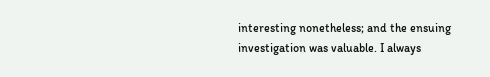interesting nonetheless; and the ensuing investigation was valuable. I always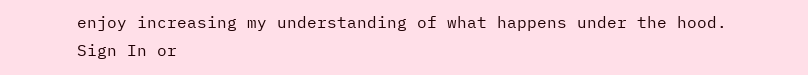enjoy increasing my understanding of what happens under the hood.
Sign In or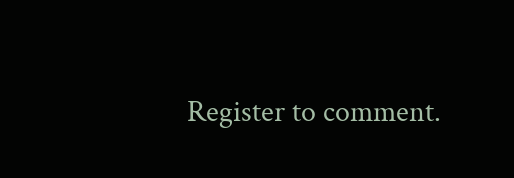Register to comment.